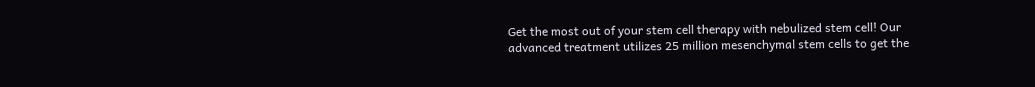Get the most out of your stem cell therapy with nebulized stem cell! Our advanced treatment utilizes 25 million mesenchymal stem cells to get the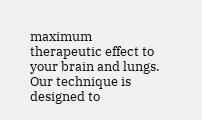maximum therapeutic effect to your brain and lungs. Our technique is designed to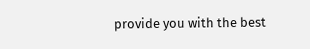provide you with the best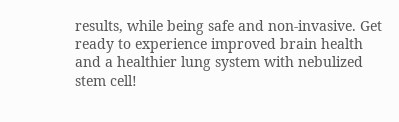results, while being safe and non-invasive. Get ready to experience improved brain health and a healthier lung system with nebulized stem cell!